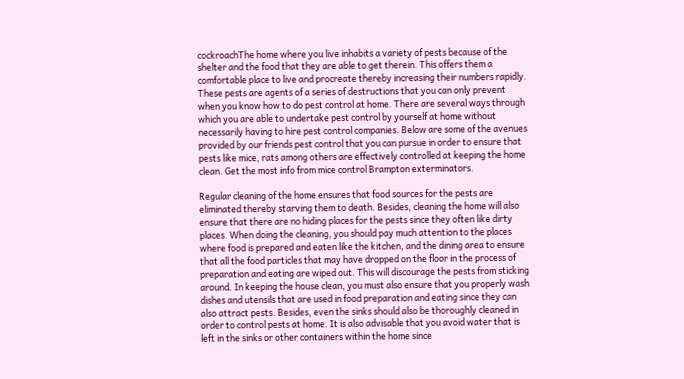cockroachThe home where you live inhabits a variety of pests because of the shelter and the food that they are able to get therein. This offers them a comfortable place to live and procreate thereby increasing their numbers rapidly. These pests are agents of a series of destructions that you can only prevent when you know how to do pest control at home. There are several ways through which you are able to undertake pest control by yourself at home without necessarily having to hire pest control companies. Below are some of the avenues provided by our friends pest control that you can pursue in order to ensure that pests like mice, rats among others are effectively controlled at keeping the home clean. Get the most info from mice control Brampton exterminators.

Regular cleaning of the home ensures that food sources for the pests are eliminated thereby starving them to death. Besides, cleaning the home will also ensure that there are no hiding places for the pests since they often like dirty places. When doing the cleaning, you should pay much attention to the places where food is prepared and eaten like the kitchen, and the dining area to ensure that all the food particles that may have dropped on the floor in the process of preparation and eating are wiped out. This will discourage the pests from sticking around. In keeping the house clean, you must also ensure that you properly wash dishes and utensils that are used in food preparation and eating since they can also attract pests. Besides, even the sinks should also be thoroughly cleaned in order to control pests at home. It is also advisable that you avoid water that is left in the sinks or other containers within the home since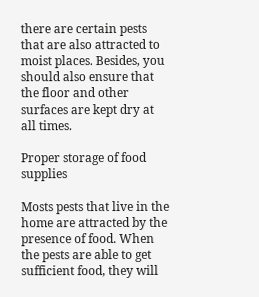there are certain pests that are also attracted to moist places. Besides, you should also ensure that the floor and other surfaces are kept dry at all times.

Proper storage of food supplies

Mosts pests that live in the home are attracted by the presence of food. When the pests are able to get sufficient food, they will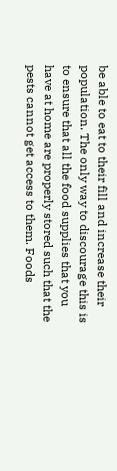be able to eat to their fill and increase their population. The only way to discourage this is to ensure that all the food supplies that you have at home are properly stored such that the pests cannot get access to them. Foods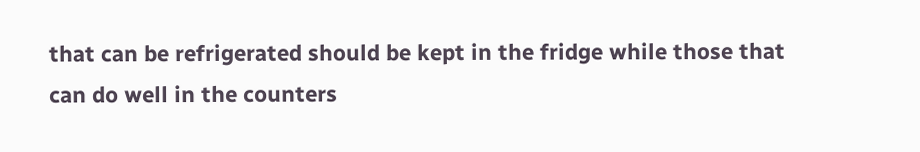that can be refrigerated should be kept in the fridge while those that can do well in the counters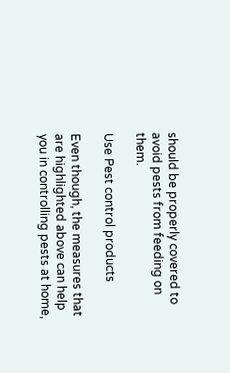should be properly covered to avoid pests from feeding on them.

Use Pest control products

Even though, the measures that are highlighted above can help you in controlling pests at home,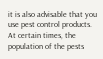it is also advisable that you use pest control products. At certain times, the population of the pests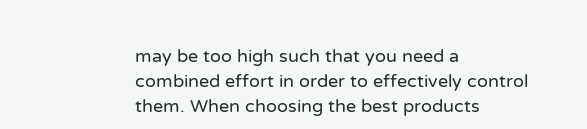may be too high such that you need a combined effort in order to effectively control them. When choosing the best products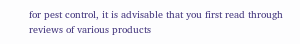for pest control, it is advisable that you first read through reviews of various products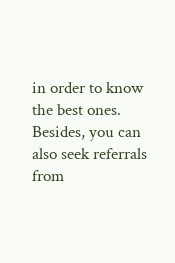in order to know the best ones. Besides, you can also seek referrals from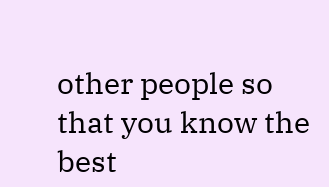other people so that you know the best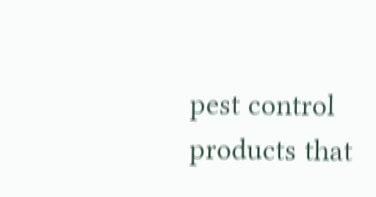pest control products that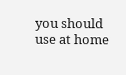you should use at home